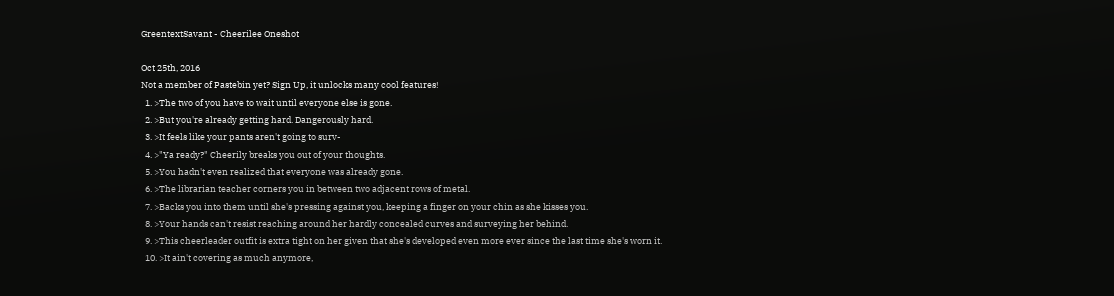GreentextSavant - Cheerilee Oneshot

Oct 25th, 2016
Not a member of Pastebin yet? Sign Up, it unlocks many cool features!
  1. >The two of you have to wait until everyone else is gone.
  2. >But you're already getting hard. Dangerously hard.
  3. >It feels like your pants aren't going to surv-
  4. >"Ya ready?" Cheerily breaks you out of your thoughts.
  5. >You hadn't even realized that everyone was already gone.
  6. >The librarian teacher corners you in between two adjacent rows of metal.
  7. >Backs you into them until she's pressing against you, keeping a finger on your chin as she kisses you.
  8. >Your hands can't resist reaching around her hardly concealed curves and surveying her behind.
  9. >This cheerleader outfit is extra tight on her given that she's developed even more ever since the last time she's worn it.
  10. >It ain't covering as much anymore,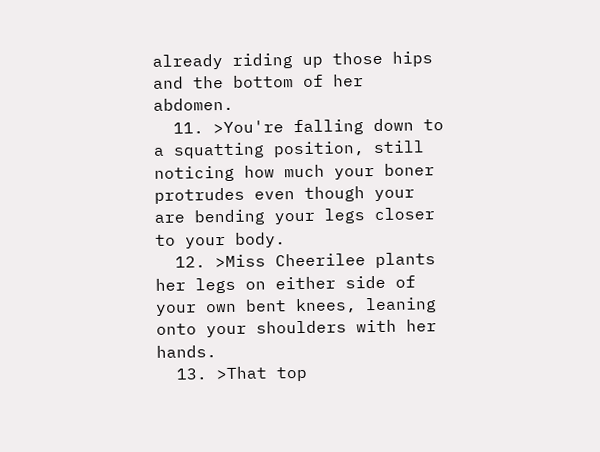already riding up those hips and the bottom of her abdomen.
  11. >You're falling down to a squatting position, still noticing how much your boner protrudes even though your are bending your legs closer to your body.
  12. >Miss Cheerilee plants her legs on either side of your own bent knees, leaning onto your shoulders with her hands.
  13. >That top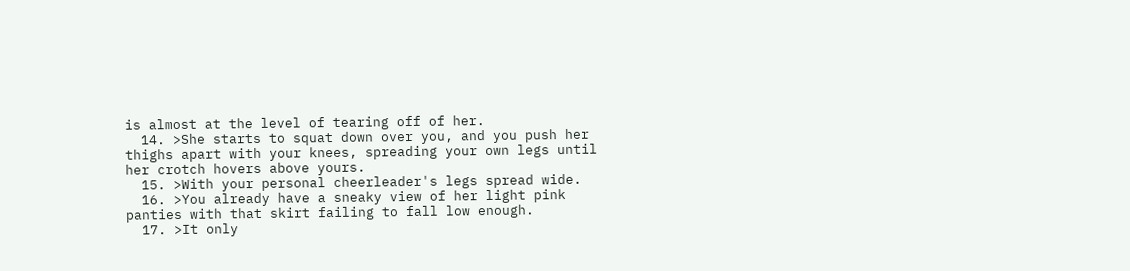is almost at the level of tearing off of her.
  14. >She starts to squat down over you, and you push her thighs apart with your knees, spreading your own legs until her crotch hovers above yours.
  15. >With your personal cheerleader's legs spread wide.
  16. >You already have a sneaky view of her light pink panties with that skirt failing to fall low enough.
  17. >It only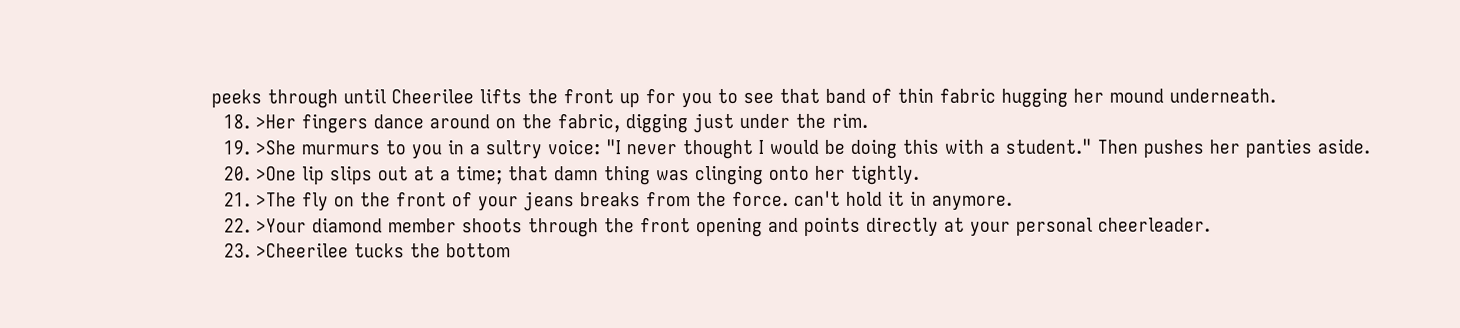peeks through until Cheerilee lifts the front up for you to see that band of thin fabric hugging her mound underneath.
  18. >Her fingers dance around on the fabric, digging just under the rim.
  19. >She murmurs to you in a sultry voice: "I never thought I would be doing this with a student." Then pushes her panties aside.
  20. >One lip slips out at a time; that damn thing was clinging onto her tightly.
  21. >The fly on the front of your jeans breaks from the force. can't hold it in anymore.
  22. >Your diamond member shoots through the front opening and points directly at your personal cheerleader.
  23. >Cheerilee tucks the bottom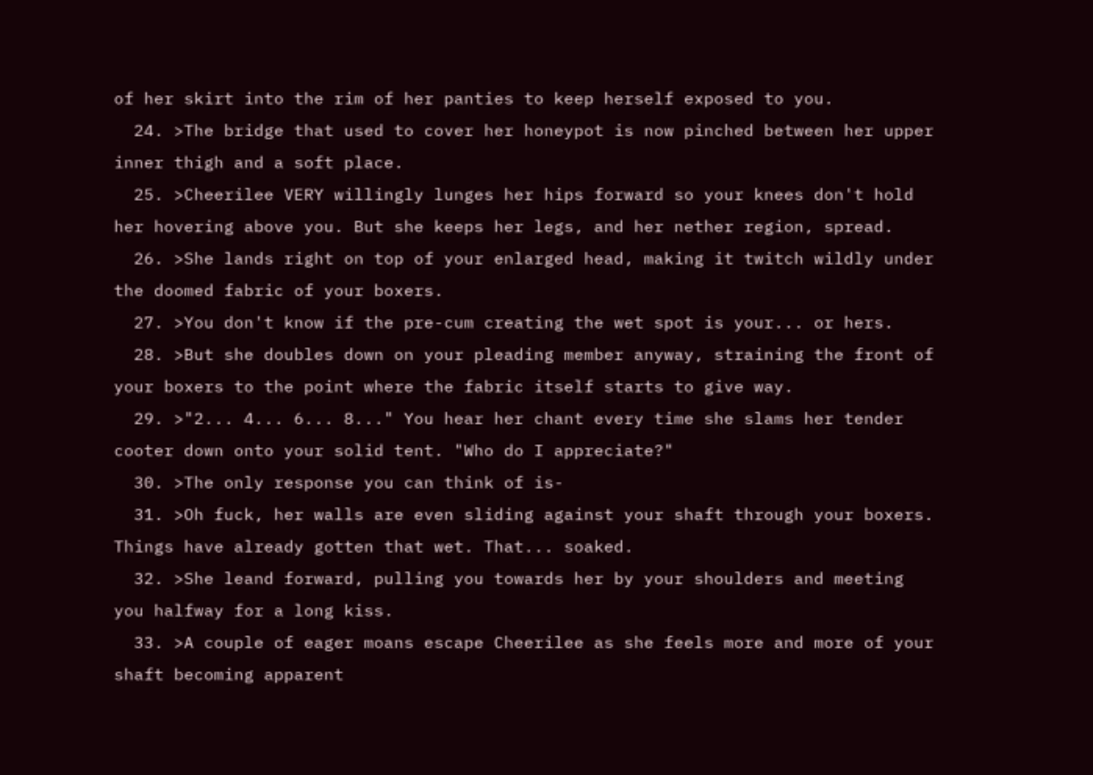of her skirt into the rim of her panties to keep herself exposed to you.
  24. >The bridge that used to cover her honeypot is now pinched between her upper inner thigh and a soft place.
  25. >Cheerilee VERY willingly lunges her hips forward so your knees don't hold her hovering above you. But she keeps her legs, and her nether region, spread.
  26. >She lands right on top of your enlarged head, making it twitch wildly under the doomed fabric of your boxers.
  27. >You don't know if the pre-cum creating the wet spot is your... or hers.
  28. >But she doubles down on your pleading member anyway, straining the front of your boxers to the point where the fabric itself starts to give way.
  29. >"2... 4... 6... 8..." You hear her chant every time she slams her tender cooter down onto your solid tent. "Who do I appreciate?"
  30. >The only response you can think of is-
  31. >Oh fuck, her walls are even sliding against your shaft through your boxers. Things have already gotten that wet. That... soaked.
  32. >She leand forward, pulling you towards her by your shoulders and meeting you halfway for a long kiss.
  33. >A couple of eager moans escape Cheerilee as she feels more and more of your shaft becoming apparent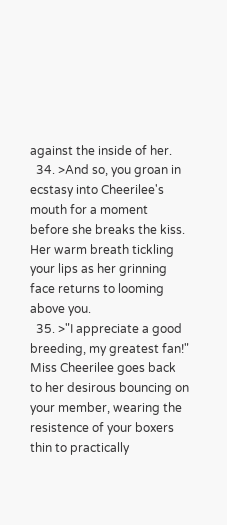against the inside of her.
  34. >And so, you groan in ecstasy into Cheerilee's mouth for a moment before she breaks the kiss. Her warm breath tickling your lips as her grinning face returns to looming above you.
  35. >"I appreciate a good breeding, my greatest fan!" Miss Cheerilee goes back to her desirous bouncing on your member, wearing the resistence of your boxers thin to practically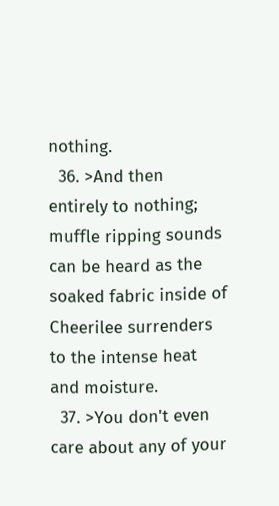nothing.
  36. >And then entirely to nothing; muffle ripping sounds can be heard as the soaked fabric inside of Cheerilee surrenders to the intense heat and moisture.
  37. >You don't even care about any of your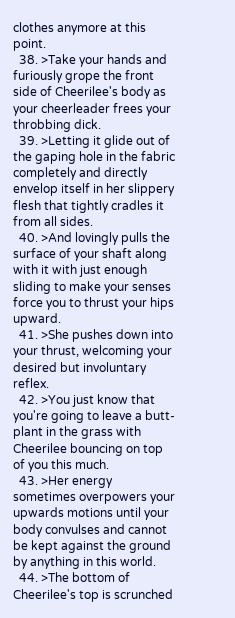clothes anymore at this point.
  38. >Take your hands and furiously grope the front side of Cheerilee's body as your cheerleader frees your throbbing dick.
  39. >Letting it glide out of the gaping hole in the fabric completely and directly envelop itself in her slippery flesh that tightly cradles it from all sides.
  40. >And lovingly pulls the surface of your shaft along with it with just enough sliding to make your senses force you to thrust your hips upward.
  41. >She pushes down into your thrust, welcoming your desired but involuntary reflex.
  42. >You just know that you're going to leave a butt-plant in the grass with Cheerilee bouncing on top of you this much.
  43. >Her energy sometimes overpowers your upwards motions until your body convulses and cannot be kept against the ground by anything in this world.
  44. >The bottom of Cheerilee's top is scrunched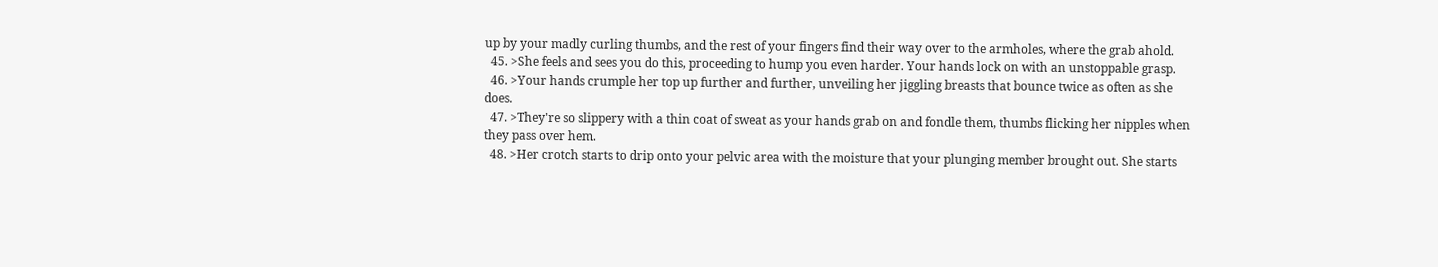up by your madly curling thumbs, and the rest of your fingers find their way over to the armholes, where the grab ahold.
  45. >She feels and sees you do this, proceeding to hump you even harder. Your hands lock on with an unstoppable grasp.
  46. >Your hands crumple her top up further and further, unveiling her jiggling breasts that bounce twice as often as she does.
  47. >They're so slippery with a thin coat of sweat as your hands grab on and fondle them, thumbs flicking her nipples when they pass over hem.
  48. >Her crotch starts to drip onto your pelvic area with the moisture that your plunging member brought out. She starts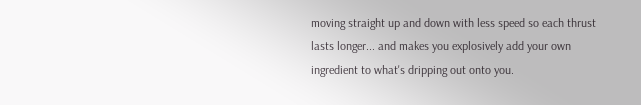moving straight up and down with less speed so each thrust lasts longer... and makes you explosively add your own ingredient to what's dripping out onto you.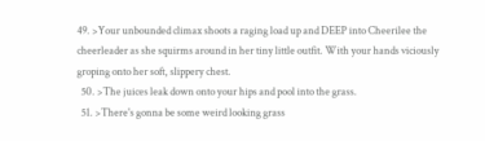49. >Your unbounded climax shoots a raging load up and DEEP into Cheerilee the cheerleader as she squirms around in her tiny little outfit. With your hands viciously groping onto her soft, slippery chest.
  50. >The juices leak down onto your hips and pool into the grass.
  51. >There's gonna be some weird looking grass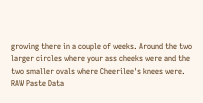growing there in a couple of weeks. Around the two larger circles where your ass cheeks were and the two smaller ovals where Cheerilee's knees were.
RAW Paste Data